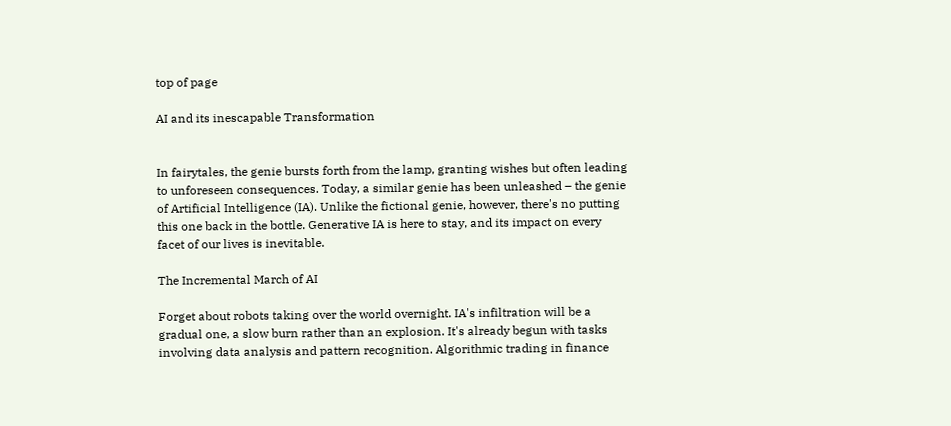top of page

AI and its inescapable Transformation


In fairytales, the genie bursts forth from the lamp, granting wishes but often leading to unforeseen consequences. Today, a similar genie has been unleashed – the genie of Artificial Intelligence (IA). Unlike the fictional genie, however, there's no putting this one back in the bottle. Generative IA is here to stay, and its impact on every facet of our lives is inevitable.

The Incremental March of AI

Forget about robots taking over the world overnight. IA's infiltration will be a gradual one, a slow burn rather than an explosion. It's already begun with tasks involving data analysis and pattern recognition. Algorithmic trading in finance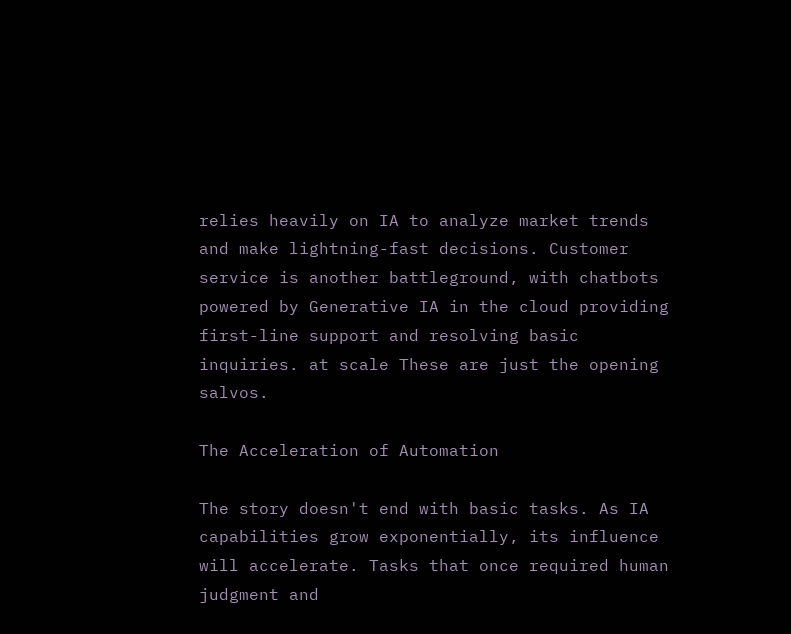relies heavily on IA to analyze market trends and make lightning-fast decisions. Customer service is another battleground, with chatbots powered by Generative IA in the cloud providing first-line support and resolving basic inquiries. at scale These are just the opening salvos.

The Acceleration of Automation

The story doesn't end with basic tasks. As IA capabilities grow exponentially, its influence will accelerate. Tasks that once required human judgment and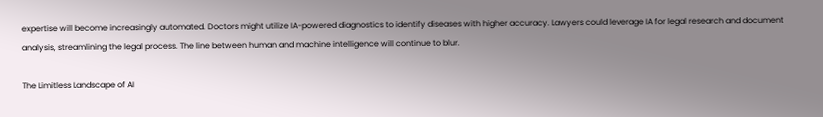expertise will become increasingly automated. Doctors might utilize IA-powered diagnostics to identify diseases with higher accuracy. Lawyers could leverage IA for legal research and document analysis, streamlining the legal process. The line between human and machine intelligence will continue to blur.

The Limitless Landscape of AI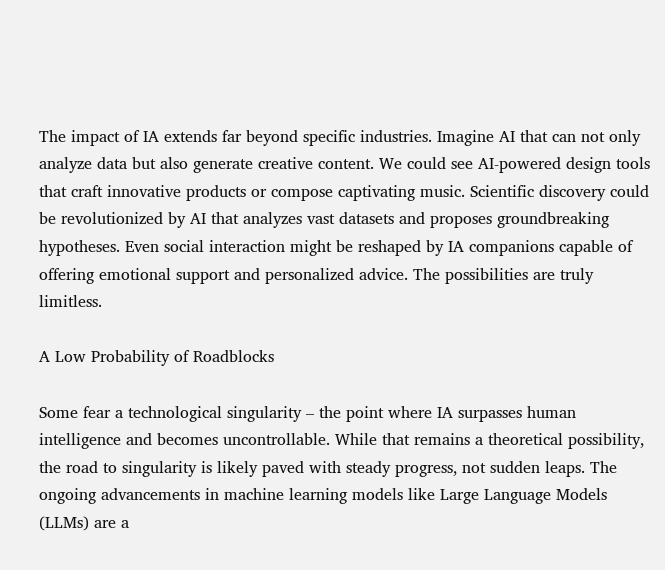The impact of IA extends far beyond specific industries. Imagine AI that can not only analyze data but also generate creative content. We could see AI-powered design tools that craft innovative products or compose captivating music. Scientific discovery could be revolutionized by AI that analyzes vast datasets and proposes groundbreaking hypotheses. Even social interaction might be reshaped by IA companions capable of offering emotional support and personalized advice. The possibilities are truly limitless.

A Low Probability of Roadblocks

Some fear a technological singularity – the point where IA surpasses human intelligence and becomes uncontrollable. While that remains a theoretical possibility, the road to singularity is likely paved with steady progress, not sudden leaps. The ongoing advancements in machine learning models like Large Language Models (LLMs) are a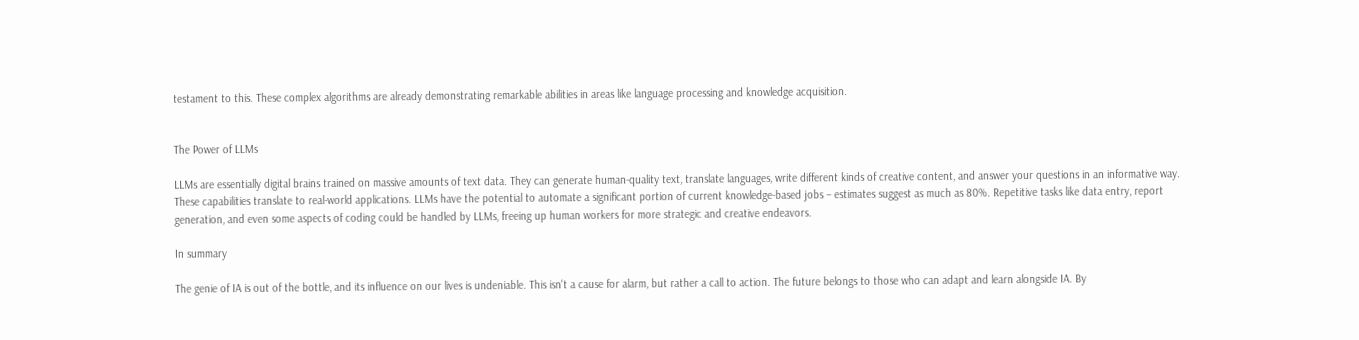testament to this. These complex algorithms are already demonstrating remarkable abilities in areas like language processing and knowledge acquisition.


The Power of LLMs

LLMs are essentially digital brains trained on massive amounts of text data. They can generate human-quality text, translate languages, write different kinds of creative content, and answer your questions in an informative way. These capabilities translate to real-world applications. LLMs have the potential to automate a significant portion of current knowledge-based jobs – estimates suggest as much as 80%. Repetitive tasks like data entry, report generation, and even some aspects of coding could be handled by LLMs, freeing up human workers for more strategic and creative endeavors.

In summary

The genie of IA is out of the bottle, and its influence on our lives is undeniable. This isn't a cause for alarm, but rather a call to action. The future belongs to those who can adapt and learn alongside IA. By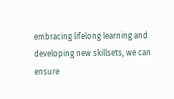embracing lifelong learning and developing new skillsets, we can ensure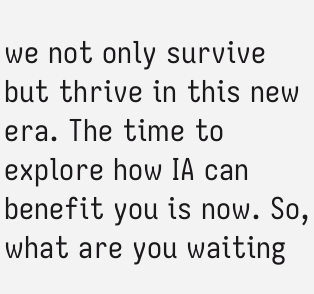we not only survive but thrive in this new era. The time to explore how IA can benefit you is now. So, what are you waiting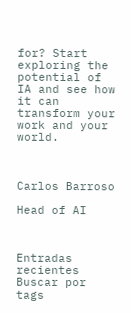for? Start exploring the potential of IA and see how it can transform your work and your world.



Carlos Barroso

Head of AI



Entradas recientes
Buscar por tags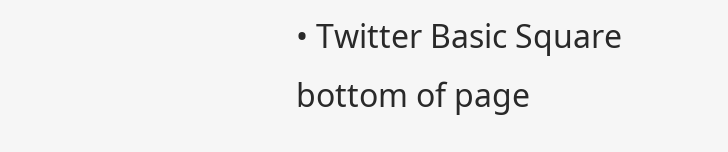• Twitter Basic Square
bottom of page